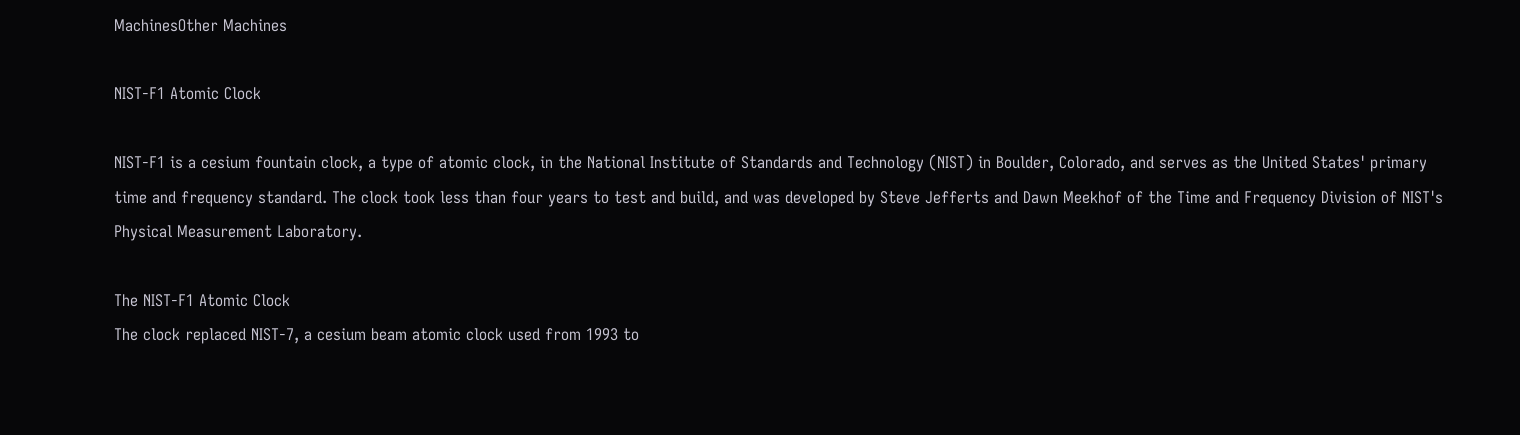MachinesOther Machines

NIST-F1 Atomic Clock

NIST-F1 is a cesium fountain clock, a type of atomic clock, in the National Institute of Standards and Technology (NIST) in Boulder, Colorado, and serves as the United States' primary time and frequency standard. The clock took less than four years to test and build, and was developed by Steve Jefferts and Dawn Meekhof of the Time and Frequency Division of NIST's Physical Measurement Laboratory.

The NIST-F1 Atomic Clock
The clock replaced NIST-7, a cesium beam atomic clock used from 1993 to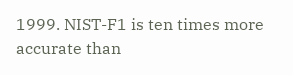1999. NIST-F1 is ten times more accurate than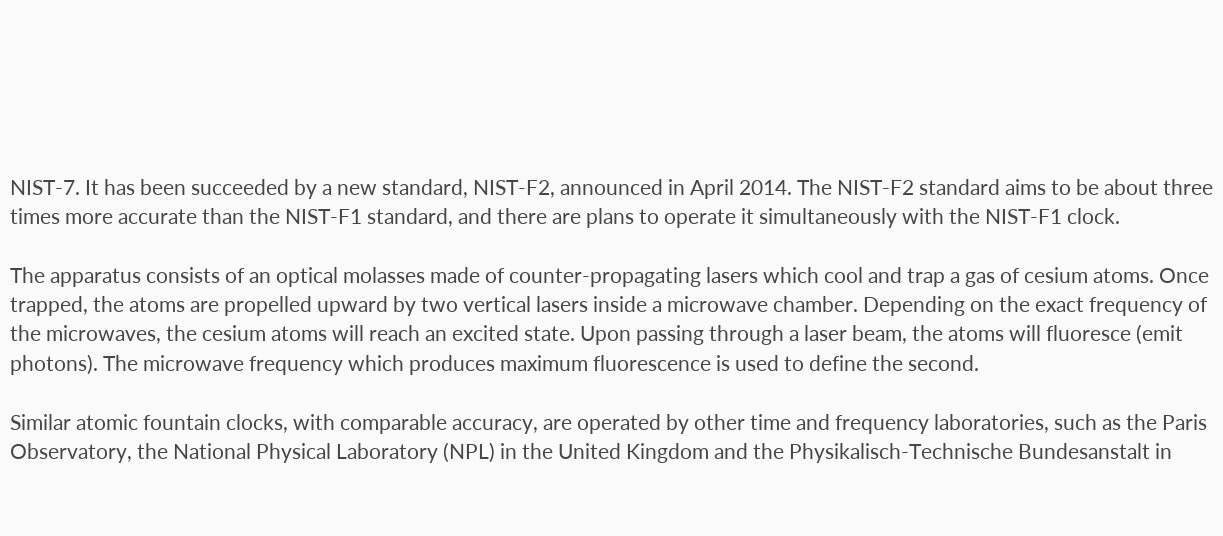NIST-7. It has been succeeded by a new standard, NIST-F2, announced in April 2014. The NIST-F2 standard aims to be about three times more accurate than the NIST-F1 standard, and there are plans to operate it simultaneously with the NIST-F1 clock.

The apparatus consists of an optical molasses made of counter-propagating lasers which cool and trap a gas of cesium atoms. Once trapped, the atoms are propelled upward by two vertical lasers inside a microwave chamber. Depending on the exact frequency of the microwaves, the cesium atoms will reach an excited state. Upon passing through a laser beam, the atoms will fluoresce (emit photons). The microwave frequency which produces maximum fluorescence is used to define the second.

Similar atomic fountain clocks, with comparable accuracy, are operated by other time and frequency laboratories, such as the Paris Observatory, the National Physical Laboratory (NPL) in the United Kingdom and the Physikalisch-Technische Bundesanstalt in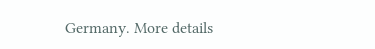Germany. More details